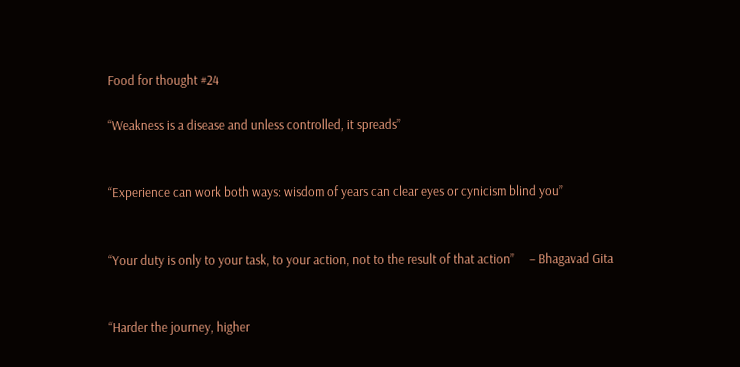Food for thought #24

“Weakness is a disease and unless controlled, it spreads”


“Experience can work both ways: wisdom of years can clear eyes or cynicism blind you”


“Your duty is only to your task, to your action, not to the result of that action”     – Bhagavad Gita


“Harder the journey, higher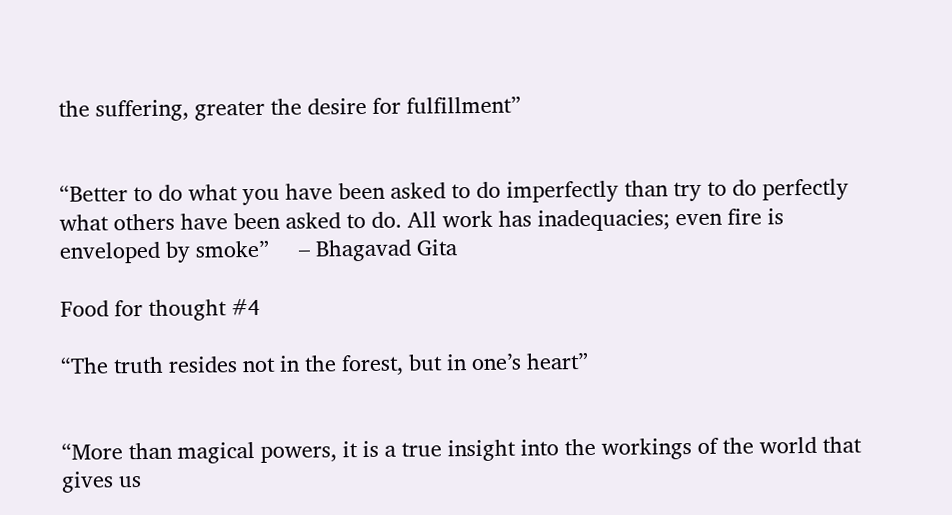the suffering, greater the desire for fulfillment”


“Better to do what you have been asked to do imperfectly than try to do perfectly what others have been asked to do. All work has inadequacies; even fire is enveloped by smoke”     – Bhagavad Gita

Food for thought #4

“The truth resides not in the forest, but in one’s heart”


“More than magical powers, it is a true insight into the workings of the world that gives us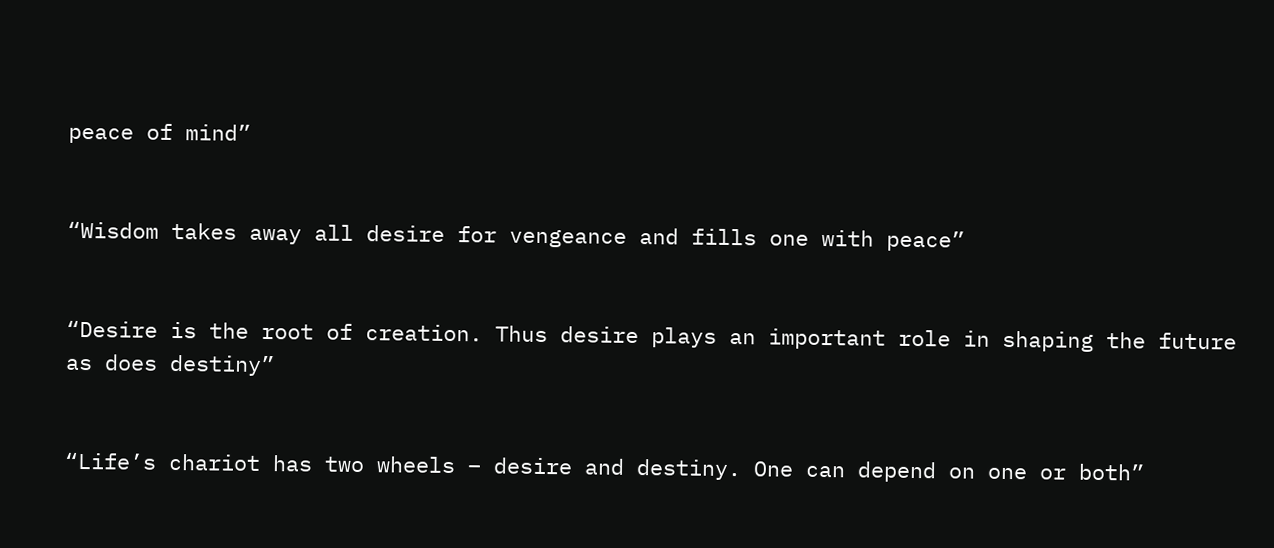peace of mind”


“Wisdom takes away all desire for vengeance and fills one with peace”


“Desire is the root of creation. Thus desire plays an important role in shaping the future as does destiny”


“Life’s chariot has two wheels – desire and destiny. One can depend on one or both”